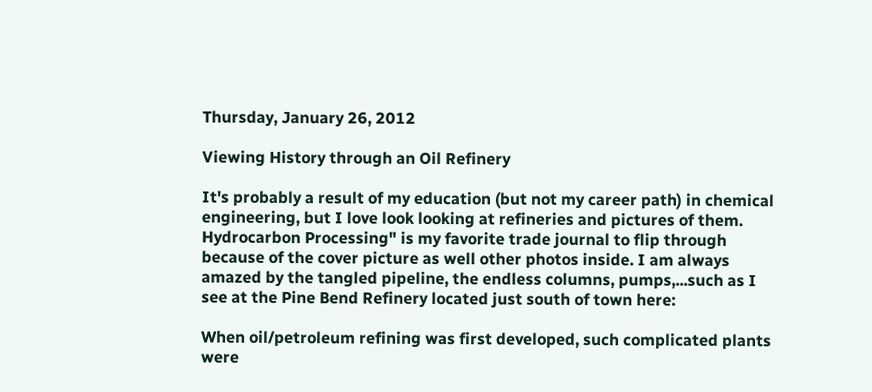Thursday, January 26, 2012

Viewing History through an Oil Refinery

It's probably a result of my education (but not my career path) in chemical engineering, but I love look looking at refineries and pictures of them. Hydrocarbon Processing" is my favorite trade journal to flip through because of the cover picture as well other photos inside. I am always amazed by the tangled pipeline, the endless columns, pumps,...such as I see at the Pine Bend Refinery located just south of town here:

When oil/petroleum refining was first developed, such complicated plants were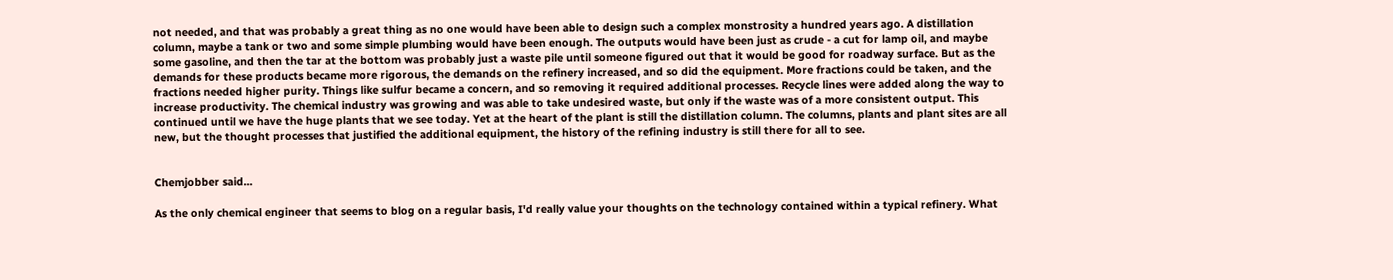not needed, and that was probably a great thing as no one would have been able to design such a complex monstrosity a hundred years ago. A distillation column, maybe a tank or two and some simple plumbing would have been enough. The outputs would have been just as crude - a cut for lamp oil, and maybe some gasoline, and then the tar at the bottom was probably just a waste pile until someone figured out that it would be good for roadway surface. But as the demands for these products became more rigorous, the demands on the refinery increased, and so did the equipment. More fractions could be taken, and the fractions needed higher purity. Things like sulfur became a concern, and so removing it required additional processes. Recycle lines were added along the way to increase productivity. The chemical industry was growing and was able to take undesired waste, but only if the waste was of a more consistent output. This continued until we have the huge plants that we see today. Yet at the heart of the plant is still the distillation column. The columns, plants and plant sites are all new, but the thought processes that justified the additional equipment, the history of the refining industry is still there for all to see.


Chemjobber said...

As the only chemical engineer that seems to blog on a regular basis, I'd really value your thoughts on the technology contained within a typical refinery. What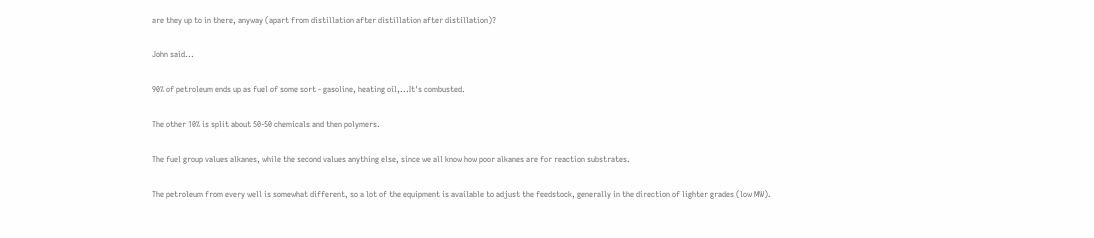are they up to in there, anyway (apart from distillation after distillation after distillation)?

John said...

90% of petroleum ends up as fuel of some sort - gasoline, heating oil,...It's combusted.

The other 10% is split about 50-50 chemicals and then polymers.

The fuel group values alkanes, while the second values anything else, since we all know how poor alkanes are for reaction substrates.

The petroleum from every well is somewhat different, so a lot of the equipment is available to adjust the feedstock, generally in the direction of lighter grades (low MW).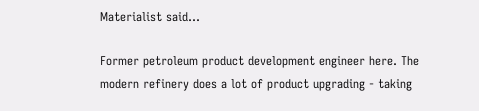Materialist said...

Former petroleum product development engineer here. The modern refinery does a lot of product upgrading - taking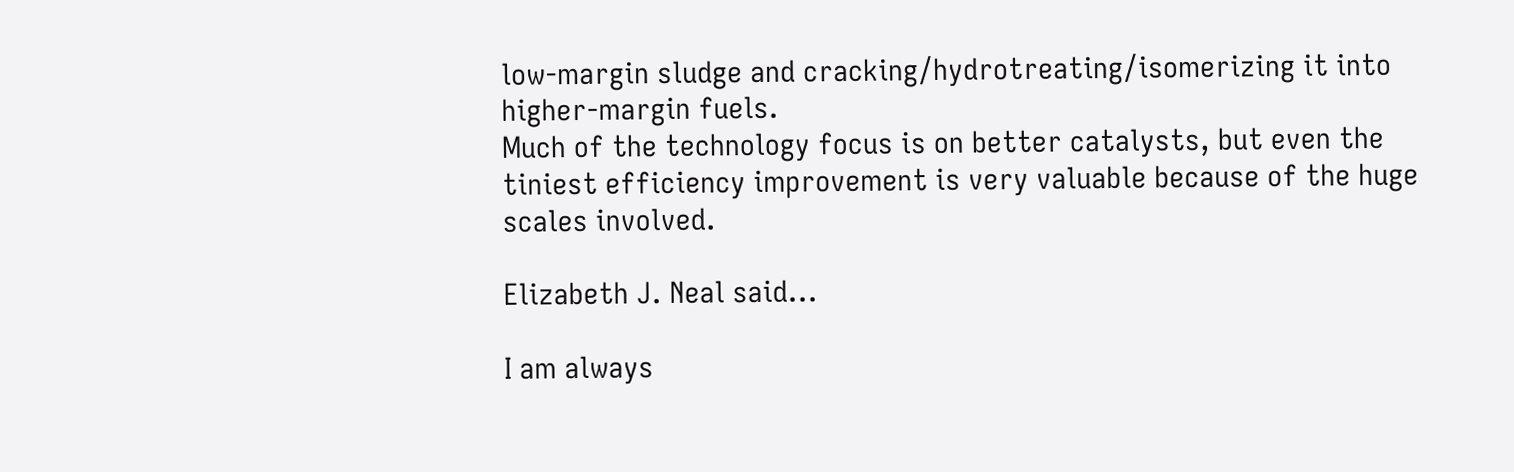low-margin sludge and cracking/hydrotreating/isomerizing it into higher-margin fuels.
Much of the technology focus is on better catalysts, but even the tiniest efficiency improvement is very valuable because of the huge scales involved.

Elizabeth J. Neal said...

I am always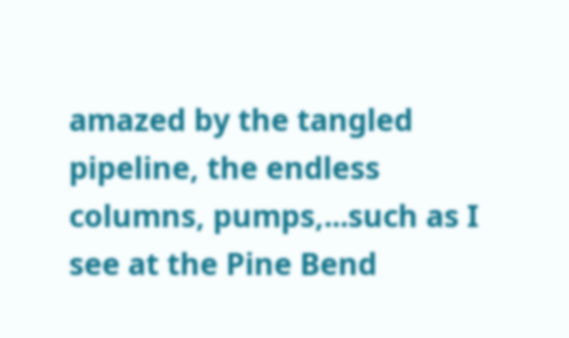amazed by the tangled pipeline, the endless columns, pumps,...such as I see at the Pine Bend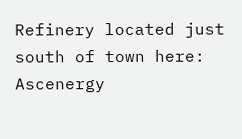Refinery located just south of town here: Ascenergy